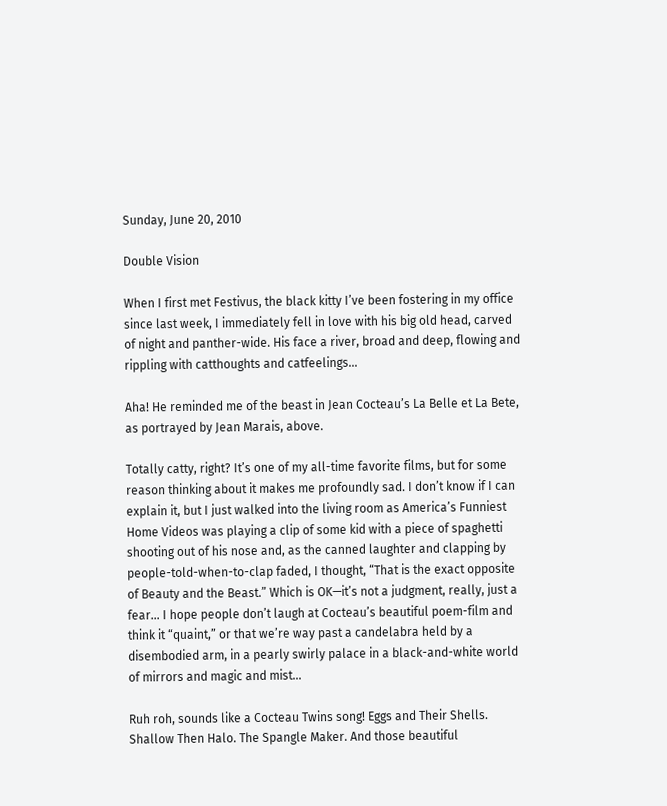Sunday, June 20, 2010

Double Vision

When I first met Festivus, the black kitty I’ve been fostering in my office since last week, I immediately fell in love with his big old head, carved of night and panther-wide. His face a river, broad and deep, flowing and rippling with catthoughts and catfeelings…

Aha! He reminded me of the beast in Jean Cocteau’s La Belle et La Bete, as portrayed by Jean Marais, above.

Totally catty, right? It’s one of my all-time favorite films, but for some reason thinking about it makes me profoundly sad. I don’t know if I can explain it, but I just walked into the living room as America’s Funniest Home Videos was playing a clip of some kid with a piece of spaghetti shooting out of his nose and, as the canned laughter and clapping by people-told-when-to-clap faded, I thought, “That is the exact opposite of Beauty and the Beast.” Which is OK—it’s not a judgment, really, just a fear… I hope people don’t laugh at Cocteau’s beautiful poem-film and think it “quaint,” or that we’re way past a candelabra held by a disembodied arm, in a pearly swirly palace in a black-and-white world of mirrors and magic and mist...

Ruh roh, sounds like a Cocteau Twins song! Eggs and Their Shells. Shallow Then Halo. The Spangle Maker. And those beautiful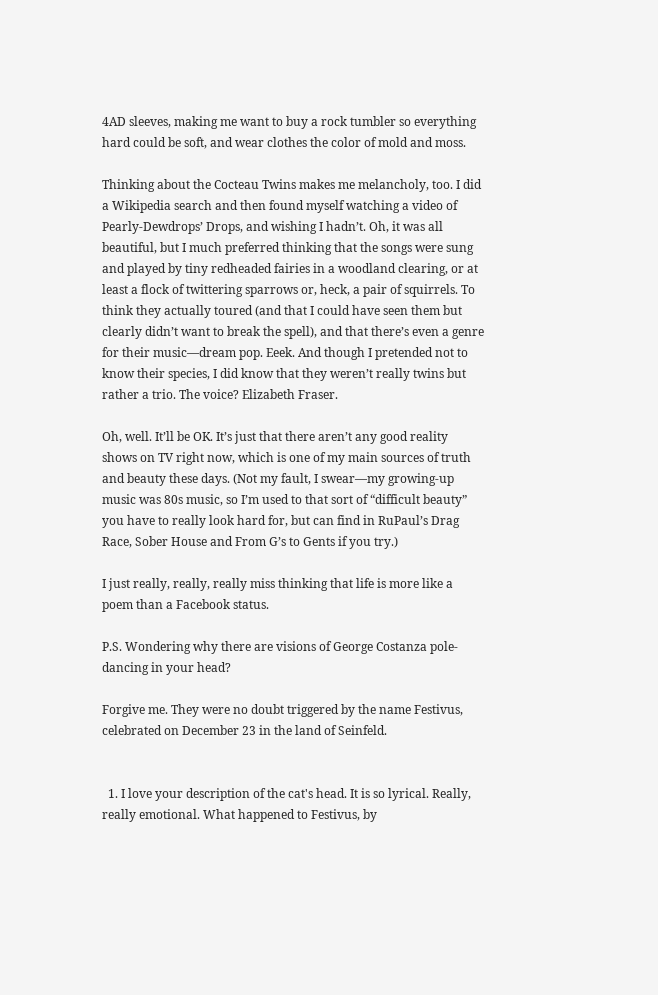4AD sleeves, making me want to buy a rock tumbler so everything hard could be soft, and wear clothes the color of mold and moss.

Thinking about the Cocteau Twins makes me melancholy, too. I did a Wikipedia search and then found myself watching a video of Pearly-Dewdrops’ Drops, and wishing I hadn’t. Oh, it was all beautiful, but I much preferred thinking that the songs were sung and played by tiny redheaded fairies in a woodland clearing, or at least a flock of twittering sparrows or, heck, a pair of squirrels. To think they actually toured (and that I could have seen them but clearly didn’t want to break the spell), and that there’s even a genre for their music—dream pop. Eeek. And though I pretended not to know their species, I did know that they weren’t really twins but rather a trio. The voice? Elizabeth Fraser.

Oh, well. It’ll be OK. It’s just that there aren’t any good reality shows on TV right now, which is one of my main sources of truth and beauty these days. (Not my fault, I swear—my growing-up music was 80s music, so I’m used to that sort of “difficult beauty” you have to really look hard for, but can find in RuPaul’s Drag Race, Sober House and From G’s to Gents if you try.)

I just really, really, really miss thinking that life is more like a poem than a Facebook status.

P.S. Wondering why there are visions of George Costanza pole-dancing in your head?

Forgive me. They were no doubt triggered by the name Festivus, celebrated on December 23 in the land of Seinfeld.


  1. I love your description of the cat's head. It is so lyrical. Really, really emotional. What happened to Festivus, by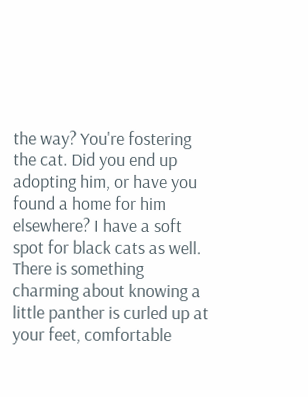the way? You're fostering the cat. Did you end up adopting him, or have you found a home for him elsewhere? I have a soft spot for black cats as well. There is something charming about knowing a little panther is curled up at your feet, comfortable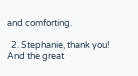and comforting.

  2. Stephanie, thank you! And the great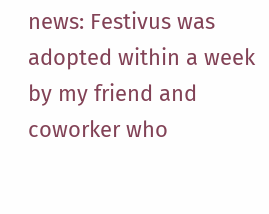news: Festivus was adopted within a week by my friend and coworker who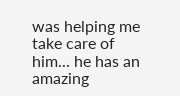was helping me take care of him... he has an amazing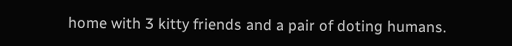home with 3 kitty friends and a pair of doting humans.